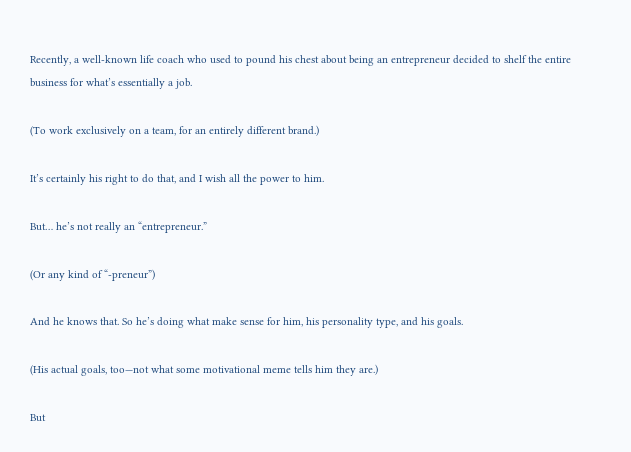Recently, a well-known life coach who used to pound his chest about being an entrepreneur decided to shelf the entire business for what’s essentially a job.

(To work exclusively on a team, for an entirely different brand.)

It’s certainly his right to do that, and I wish all the power to him.

But… he’s not really an “entrepreneur.”

(Or any kind of “-preneur”)

And he knows that. So he’s doing what make sense for him, his personality type, and his goals.

(His actual goals, too—not what some motivational meme tells him they are.)

But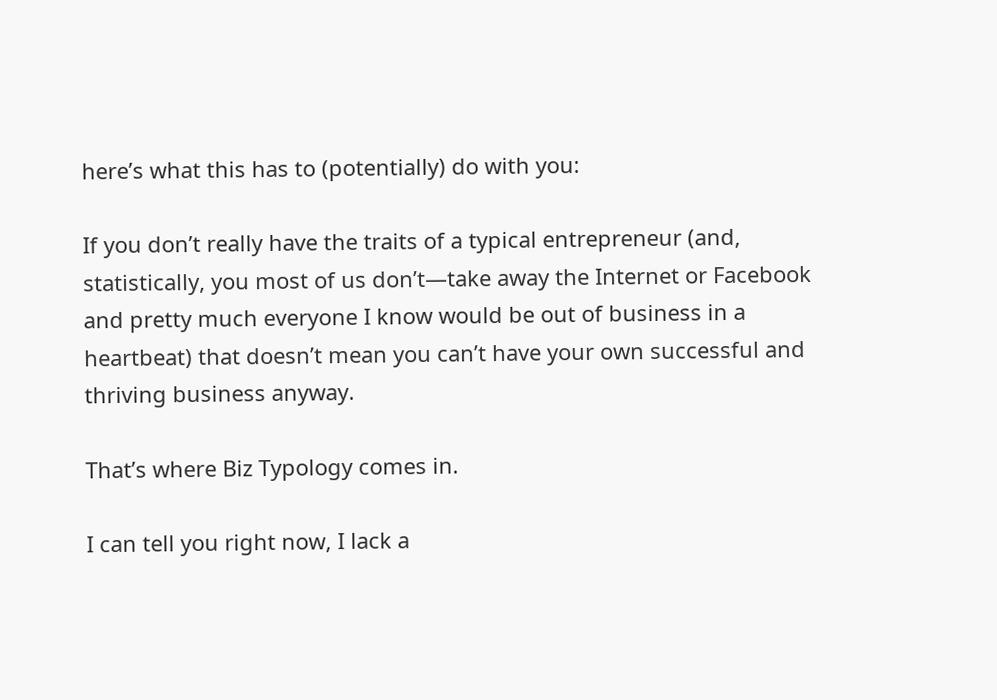here’s what this has to (potentially) do with you:

If you don’t really have the traits of a typical entrepreneur (and, statistically, you most of us don’t—take away the Internet or Facebook and pretty much everyone I know would be out of business in a heartbeat) that doesn’t mean you can’t have your own successful and thriving business anyway.

That’s where Biz Typology comes in.

I can tell you right now, I lack a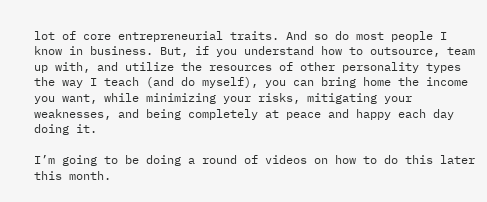lot of core entrepreneurial traits. And so do most people I know in business. But, if you understand how to outsource, team up with, and utilize the resources of other personality types the way I teach (and do myself), you can bring home the income you want, while minimizing your risks, mitigating your weaknesses, and being completely at peace and happy each day doing it.

I’m going to be doing a round of videos on how to do this later this month.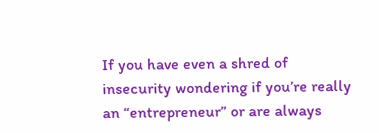If you have even a shred of insecurity wondering if you’re really an “entrepreneur” or are always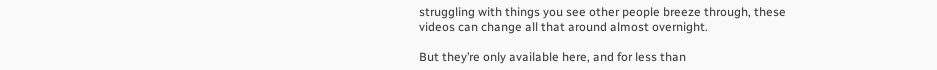struggling with things you see other people breeze through, these videos can change all that around almost overnight.

But they’re only available here, and for less than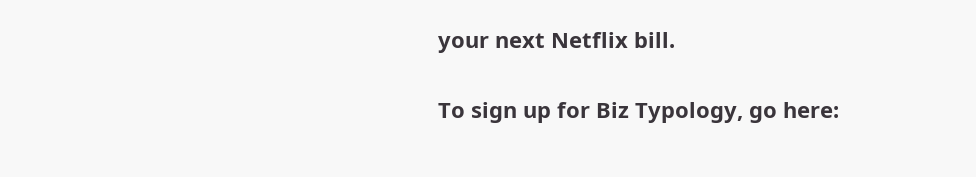your next Netflix bill.

To sign up for Biz Typology, go here: